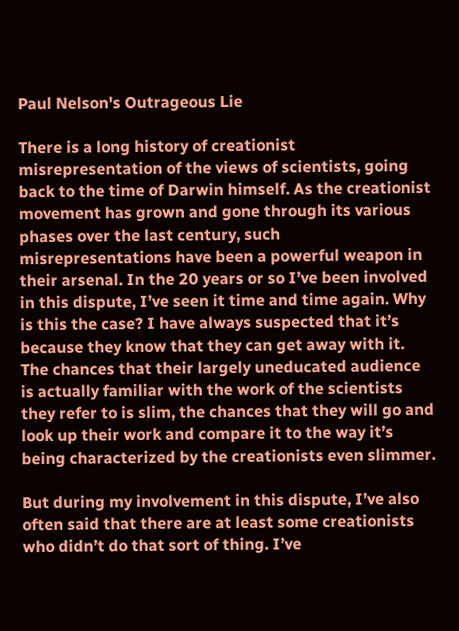Paul Nelson's Outrageous Lie

There is a long history of creationist misrepresentation of the views of scientists, going back to the time of Darwin himself. As the creationist movement has grown and gone through its various phases over the last century, such misrepresentations have been a powerful weapon in their arsenal. In the 20 years or so I’ve been involved in this dispute, I’ve seen it time and time again. Why is this the case? I have always suspected that it’s because they know that they can get away with it. The chances that their largely uneducated audience is actually familiar with the work of the scientists they refer to is slim, the chances that they will go and look up their work and compare it to the way it’s being characterized by the creationists even slimmer.

But during my involvement in this dispute, I’ve also often said that there are at least some creationists who didn’t do that sort of thing. I’ve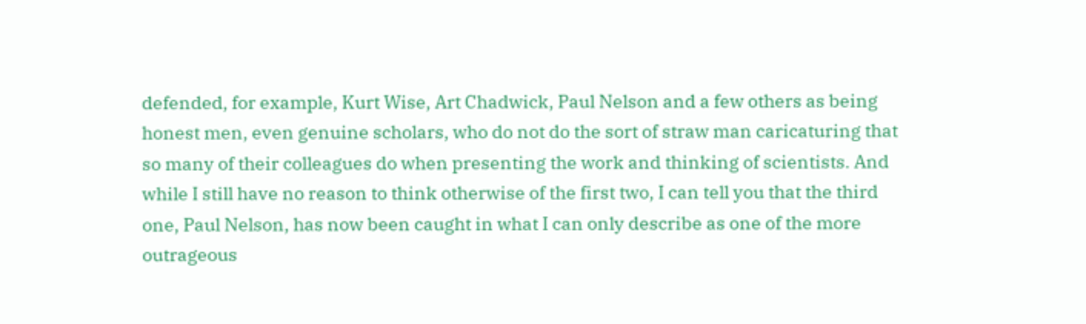defended, for example, Kurt Wise, Art Chadwick, Paul Nelson and a few others as being honest men, even genuine scholars, who do not do the sort of straw man caricaturing that so many of their colleagues do when presenting the work and thinking of scientists. And while I still have no reason to think otherwise of the first two, I can tell you that the third one, Paul Nelson, has now been caught in what I can only describe as one of the more outrageous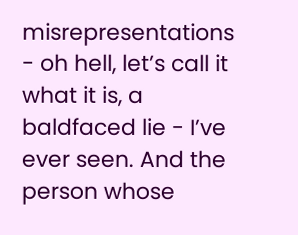misrepresentations - oh hell, let’s call it what it is, a baldfaced lie - I’ve ever seen. And the person whose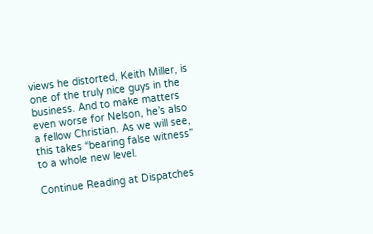views he distorted, Keith Miller, is one of the truly nice guys in the business. And to make matters even worse for Nelson, he’s also a fellow Christian. As we will see, this takes “bearing false witness” to a whole new level.

Continue Reading at Dispatches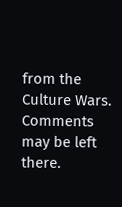from the Culture Wars. Comments may be left there.